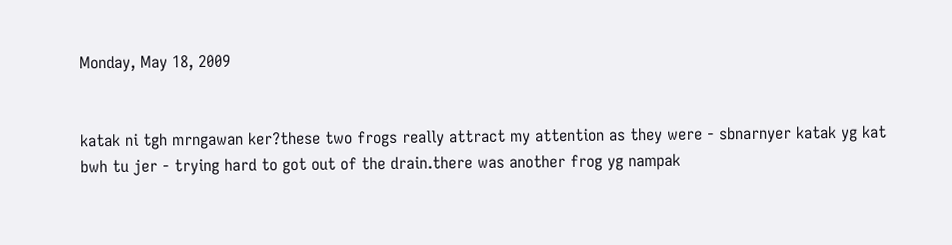Monday, May 18, 2009


katak ni tgh mrngawan ker?these two frogs really attract my attention as they were - sbnarnyer katak yg kat bwh tu jer - trying hard to got out of the drain.there was another frog yg nampak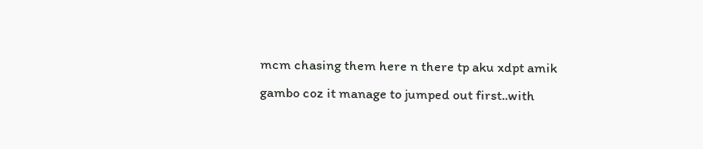mcm chasing them here n there tp aku xdpt amik gambo coz it manage to jumped out first..with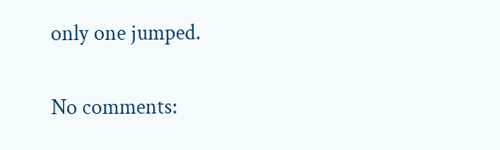only one jumped.

No comments: